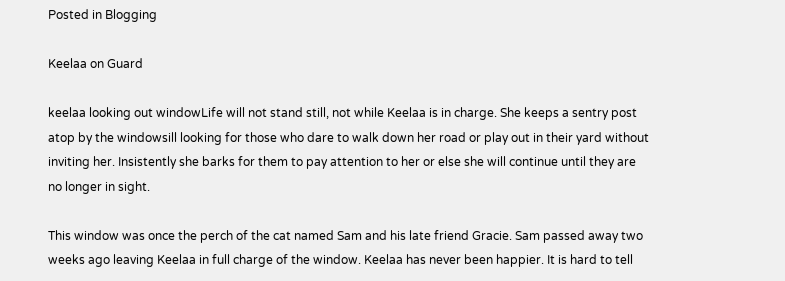Posted in Blogging

Keelaa on Guard

keelaa looking out windowLife will not stand still, not while Keelaa is in charge. She keeps a sentry post atop by the windowsill looking for those who dare to walk down her road or play out in their yard without inviting her. Insistently she barks for them to pay attention to her or else she will continue until they are no longer in sight.

This window was once the perch of the cat named Sam and his late friend Gracie. Sam passed away two weeks ago leaving Keelaa in full charge of the window. Keelaa has never been happier. It is hard to tell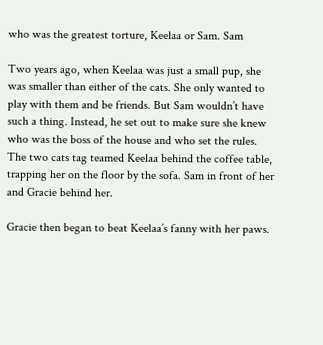who was the greatest torture, Keelaa or Sam. Sam

Two years ago, when Keelaa was just a small pup, she was smaller than either of the cats. She only wanted to play with them and be friends. But Sam wouldn’t have such a thing. Instead, he set out to make sure she knew who was the boss of the house and who set the rules. The two cats tag teamed Keelaa behind the coffee table, trapping her on the floor by the sofa. Sam in front of her and Gracie behind her.

Gracie then began to beat Keelaa’s fanny with her paws.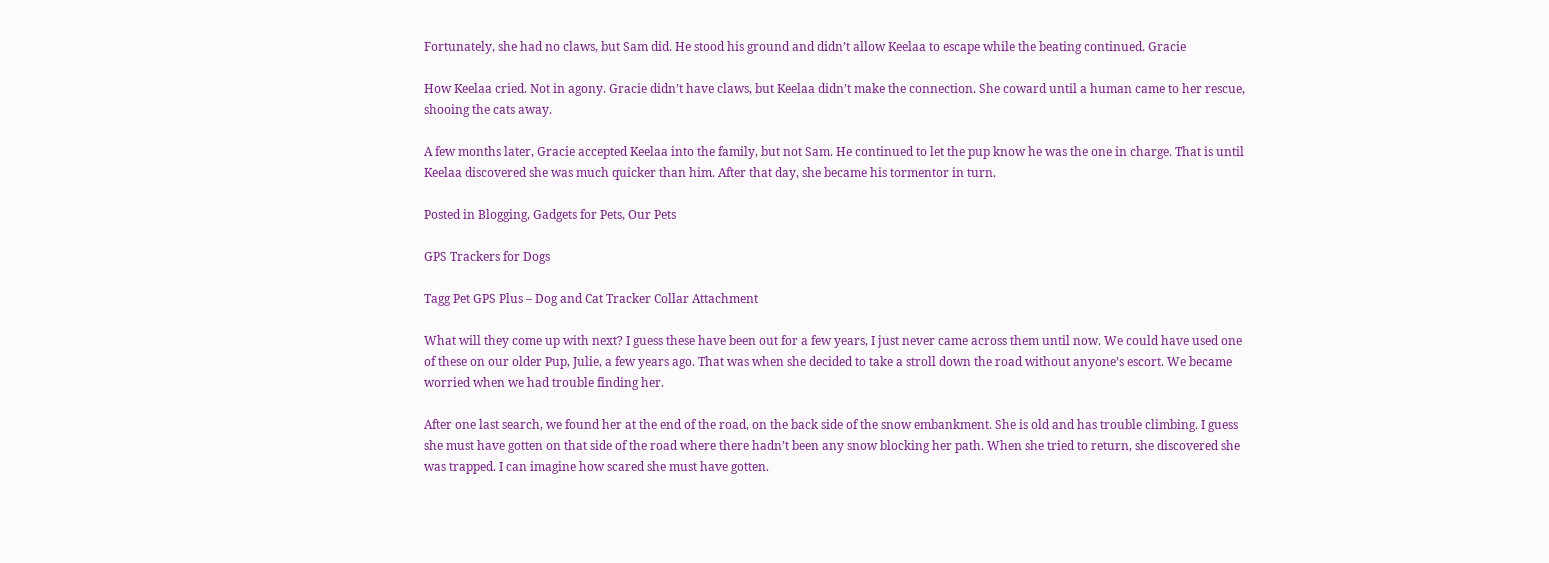Fortunately, she had no claws, but Sam did. He stood his ground and didn’t allow Keelaa to escape while the beating continued. Gracie

How Keelaa cried. Not in agony. Gracie didn’t have claws, but Keelaa didn’t make the connection. She coward until a human came to her rescue, shooing the cats away.

A few months later, Gracie accepted Keelaa into the family, but not Sam. He continued to let the pup know he was the one in charge. That is until Keelaa discovered she was much quicker than him. After that day, she became his tormentor in turn.

Posted in Blogging, Gadgets for Pets, Our Pets

GPS Trackers for Dogs

Tagg Pet GPS Plus – Dog and Cat Tracker Collar Attachment

What will they come up with next? I guess these have been out for a few years, I just never came across them until now. We could have used one of these on our older Pup, Julie, a few years ago. That was when she decided to take a stroll down the road without anyone’s escort. We became worried when we had trouble finding her.

After one last search, we found her at the end of the road, on the back side of the snow embankment. She is old and has trouble climbing. I guess she must have gotten on that side of the road where there hadn’t been any snow blocking her path. When she tried to return, she discovered she was trapped. I can imagine how scared she must have gotten.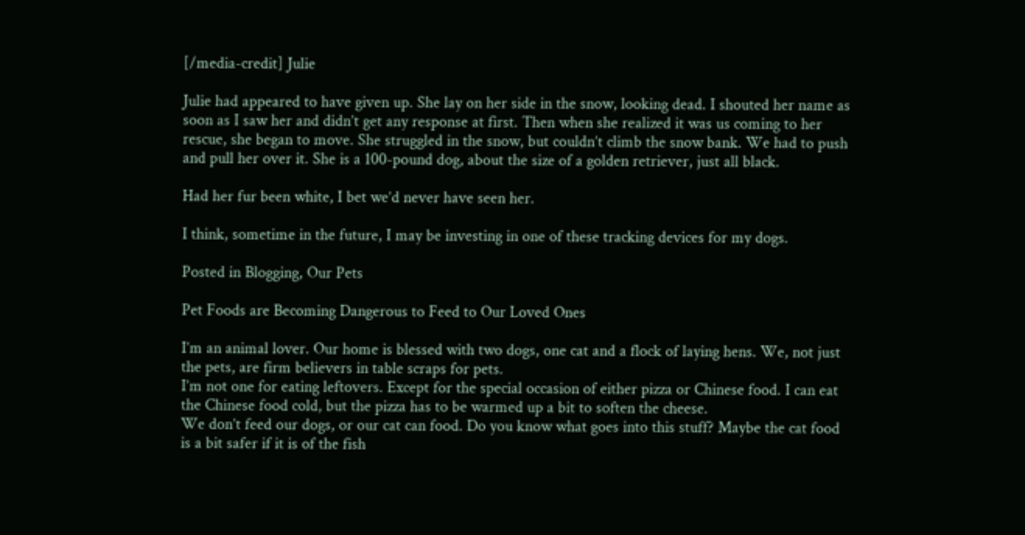[/media-credit] Julie

Julie had appeared to have given up. She lay on her side in the snow, looking dead. I shouted her name as soon as I saw her and didn’t get any response at first. Then when she realized it was us coming to her rescue, she began to move. She struggled in the snow, but couldn’t climb the snow bank. We had to push and pull her over it. She is a 100-pound dog, about the size of a golden retriever, just all black.

Had her fur been white, I bet we’d never have seen her.

I think, sometime in the future, I may be investing in one of these tracking devices for my dogs.

Posted in Blogging, Our Pets

Pet Foods are Becoming Dangerous to Feed to Our Loved Ones

I’m an animal lover. Our home is blessed with two dogs, one cat and a flock of laying hens. We, not just the pets, are firm believers in table scraps for pets.
I’m not one for eating leftovers. Except for the special occasion of either pizza or Chinese food. I can eat the Chinese food cold, but the pizza has to be warmed up a bit to soften the cheese.
We don’t feed our dogs, or our cat can food. Do you know what goes into this stuff? Maybe the cat food is a bit safer if it is of the fish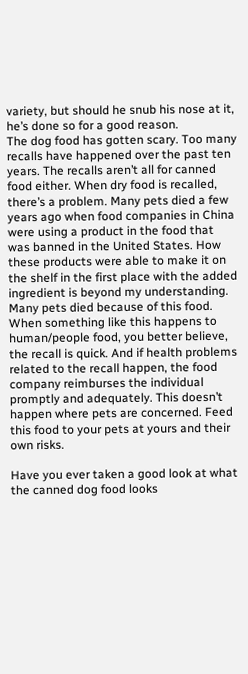variety, but should he snub his nose at it, he’s done so for a good reason.
The dog food has gotten scary. Too many recalls have happened over the past ten years. The recalls aren’t all for canned food either. When dry food is recalled, there’s a problem. Many pets died a few years ago when food companies in China were using a product in the food that was banned in the United States. How these products were able to make it on the shelf in the first place with the added ingredient is beyond my understanding. Many pets died because of this food.
When something like this happens to human/people food, you better believe, the recall is quick. And if health problems related to the recall happen, the food company reimburses the individual promptly and adequately. This doesn’t happen where pets are concerned. Feed this food to your pets at yours and their own risks.

Have you ever taken a good look at what the canned dog food looks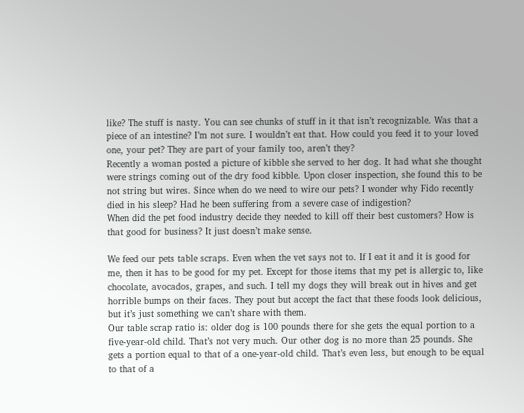like? The stuff is nasty. You can see chunks of stuff in it that isn’t recognizable. Was that a piece of an intestine? I’m not sure. I wouldn’t eat that. How could you feed it to your loved one, your pet? They are part of your family too, aren’t they?
Recently a woman posted a picture of kibble she served to her dog. It had what she thought were strings coming out of the dry food kibble. Upon closer inspection, she found this to be not string but wires. Since when do we need to wire our pets? I wonder why Fido recently died in his sleep? Had he been suffering from a severe case of indigestion?
When did the pet food industry decide they needed to kill off their best customers? How is that good for business? It just doesn’t make sense.

We feed our pets table scraps. Even when the vet says not to. If I eat it and it is good for me, then it has to be good for my pet. Except for those items that my pet is allergic to, like chocolate, avocados, grapes, and such. I tell my dogs they will break out in hives and get horrible bumps on their faces. They pout but accept the fact that these foods look delicious, but it’s just something we can’t share with them.
Our table scrap ratio is: older dog is 100 pounds there for she gets the equal portion to a five-year-old child. That’s not very much. Our other dog is no more than 25 pounds. She gets a portion equal to that of a one-year-old child. That’s even less, but enough to be equal to that of a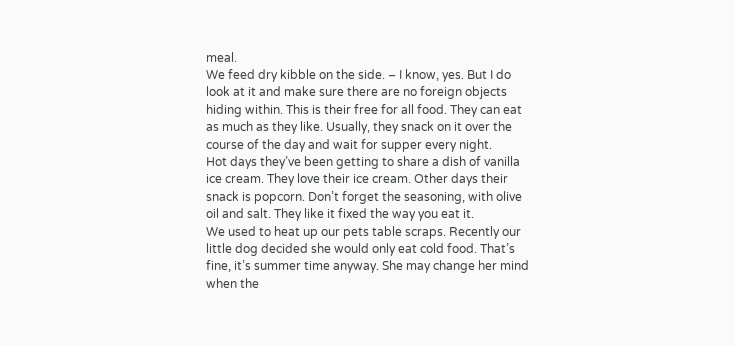meal.
We feed dry kibble on the side. – I know, yes. But I do look at it and make sure there are no foreign objects hiding within. This is their free for all food. They can eat as much as they like. Usually, they snack on it over the course of the day and wait for supper every night.
Hot days they’ve been getting to share a dish of vanilla ice cream. They love their ice cream. Other days their snack is popcorn. Don’t forget the seasoning, with olive oil and salt. They like it fixed the way you eat it.
We used to heat up our pets table scraps. Recently our little dog decided she would only eat cold food. That’s fine, it’s summer time anyway. She may change her mind when the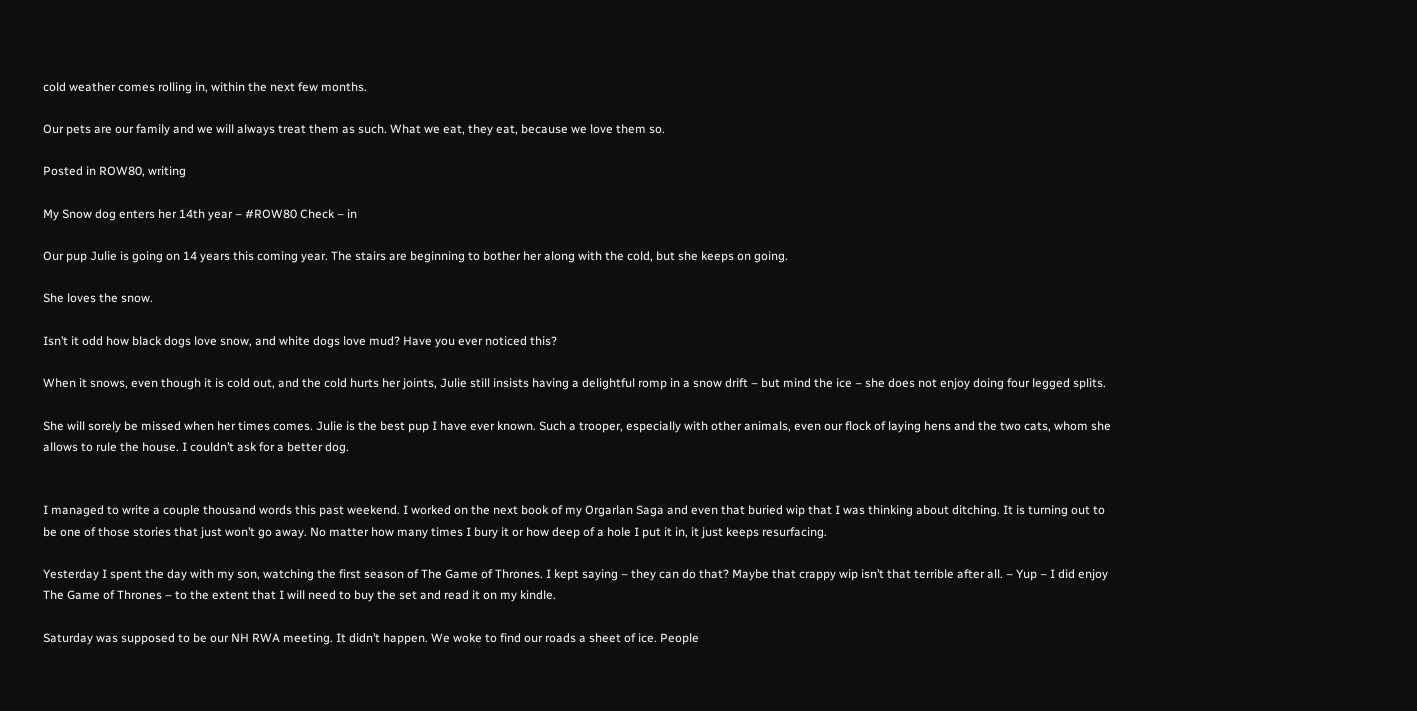cold weather comes rolling in, within the next few months.

Our pets are our family and we will always treat them as such. What we eat, they eat, because we love them so.

Posted in ROW80, writing

My Snow dog enters her 14th year – #ROW80 Check – in

Our pup Julie is going on 14 years this coming year. The stairs are beginning to bother her along with the cold, but she keeps on going.

She loves the snow.

Isn’t it odd how black dogs love snow, and white dogs love mud? Have you ever noticed this?

When it snows, even though it is cold out, and the cold hurts her joints, Julie still insists having a delightful romp in a snow drift – but mind the ice – she does not enjoy doing four legged splits.

She will sorely be missed when her times comes. Julie is the best pup I have ever known. Such a trooper, especially with other animals, even our flock of laying hens and the two cats, whom she allows to rule the house. I couldn’t ask for a better dog.


I managed to write a couple thousand words this past weekend. I worked on the next book of my Orgarlan Saga and even that buried wip that I was thinking about ditching. It is turning out to be one of those stories that just won’t go away. No matter how many times I bury it or how deep of a hole I put it in, it just keeps resurfacing.

Yesterday I spent the day with my son, watching the first season of The Game of Thrones. I kept saying – they can do that? Maybe that crappy wip isn’t that terrible after all. – Yup – I did enjoy The Game of Thrones – to the extent that I will need to buy the set and read it on my kindle.

Saturday was supposed to be our NH RWA meeting. It didn’t happen. We woke to find our roads a sheet of ice. People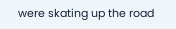were skating up the road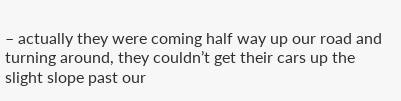– actually they were coming half way up our road and turning around, they couldn’t get their cars up the slight slope past our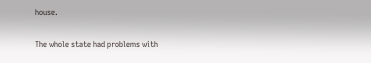house.

The whole state had problems with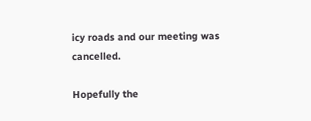icy roads and our meeting was cancelled.

Hopefully the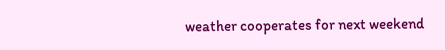weather cooperates for next weekend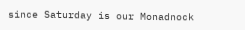since Saturday is our Monadnock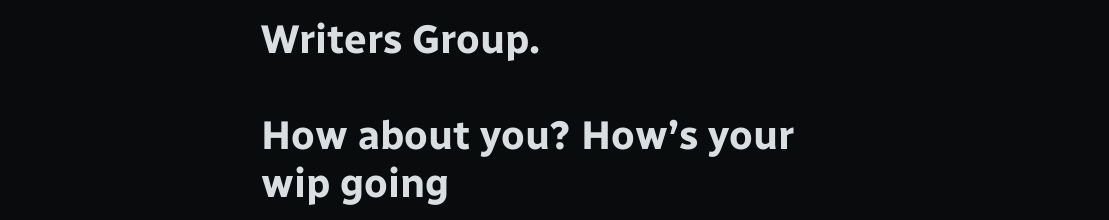Writers Group.

How about you? How’s your wip going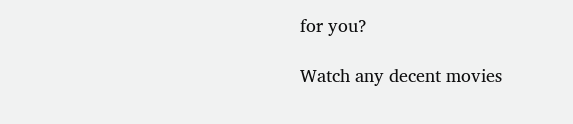for you?

Watch any decent movies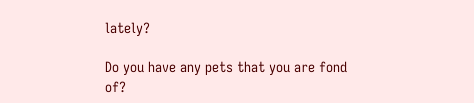lately?

Do you have any pets that you are fond of?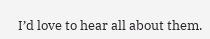I’d love to hear all about them.